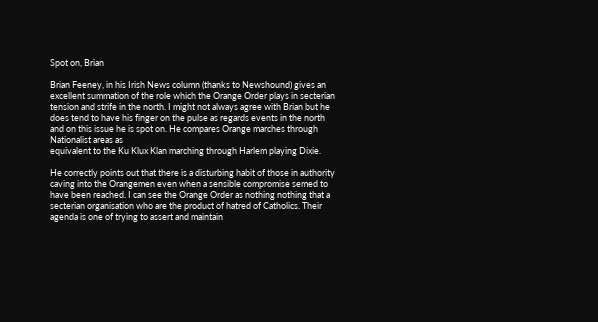Spot on, Brian

Brian Feeney, in his Irish News column (thanks to Newshound) gives an excellent summation of the role which the Orange Order plays in secterian tension and strife in the north. I might not always agree with Brian but he does tend to have his finger on the pulse as regards events in the north and on this issue he is spot on. He compares Orange marches through Nationalist areas as
equivalent to the Ku Klux Klan marching through Harlem playing Dixie.

He correctly points out that there is a disturbing habit of those in authority caving into the Orangemen even when a sensible compromise semed to have been reached. I can see the Orange Order as nothing nothing that a secterian organisation who are the product of hatred of Catholics. Their agenda is one of trying to assert and maintain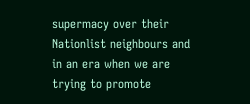supermacy over their Nationlist neighbours and in an era when we are trying to promote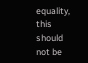equality, this should not be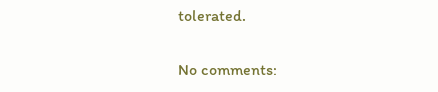tolerated.

No comments: